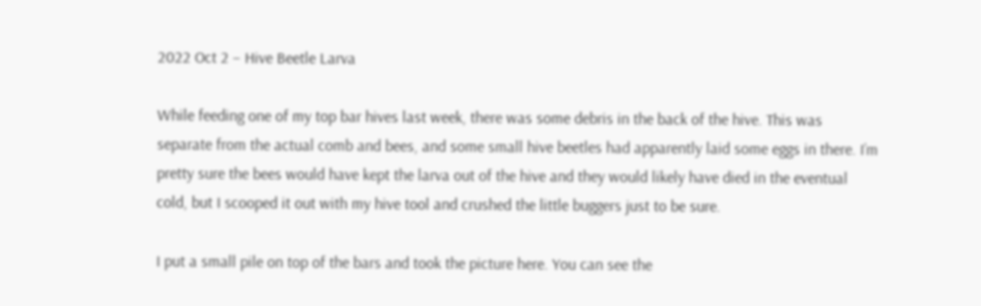2022 Oct 2 – Hive Beetle Larva

While feeding one of my top bar hives last week, there was some debris in the back of the hive. This was separate from the actual comb and bees, and some small hive beetles had apparently laid some eggs in there. I’m pretty sure the bees would have kept the larva out of the hive and they would likely have died in the eventual cold, but I scooped it out with my hive tool and crushed the little buggers just to be sure.

I put a small pile on top of the bars and took the picture here. You can see the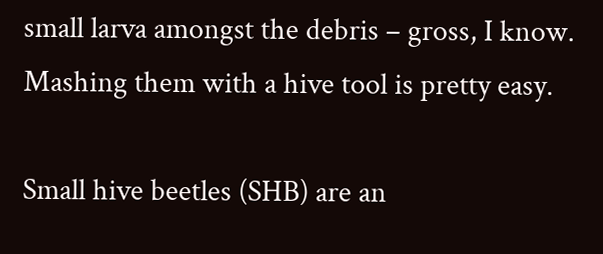small larva amongst the debris – gross, I know. Mashing them with a hive tool is pretty easy.

Small hive beetles (SHB) are an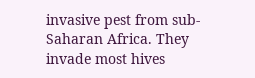invasive pest from sub-Saharan Africa. They invade most hives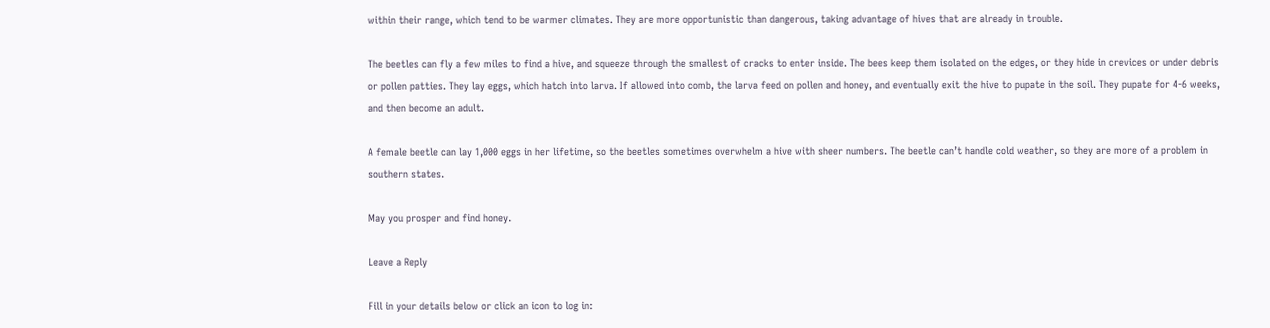within their range, which tend to be warmer climates. They are more opportunistic than dangerous, taking advantage of hives that are already in trouble.

The beetles can fly a few miles to find a hive, and squeeze through the smallest of cracks to enter inside. The bees keep them isolated on the edges, or they hide in crevices or under debris or pollen patties. They lay eggs, which hatch into larva. If allowed into comb, the larva feed on pollen and honey, and eventually exit the hive to pupate in the soil. They pupate for 4-6 weeks, and then become an adult.

A female beetle can lay 1,000 eggs in her lifetime, so the beetles sometimes overwhelm a hive with sheer numbers. The beetle can’t handle cold weather, so they are more of a problem in southern states.

May you prosper and find honey.

Leave a Reply

Fill in your details below or click an icon to log in: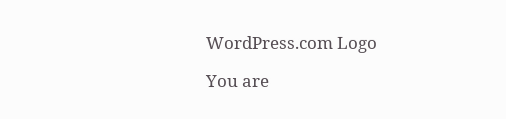WordPress.com Logo

You are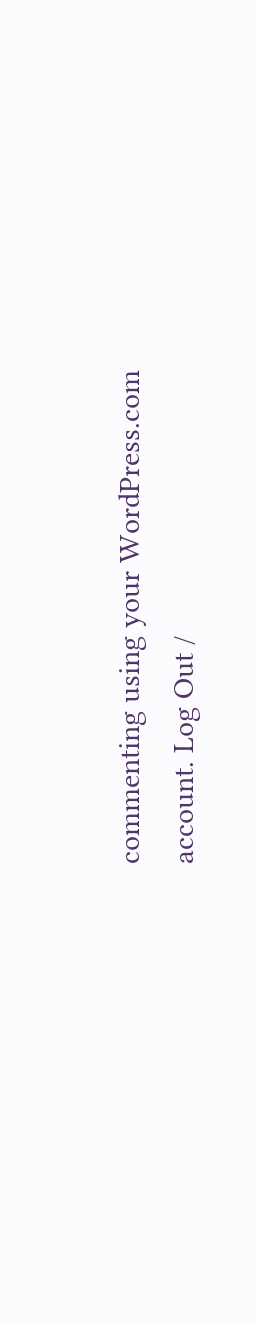commenting using your WordPress.com account. Log Out /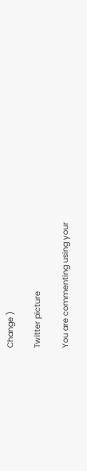Change )

Twitter picture

You are commenting using your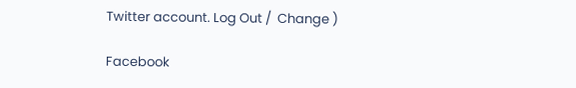Twitter account. Log Out /  Change )

Facebook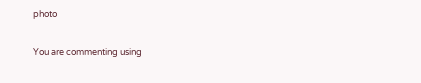photo

You are commenting using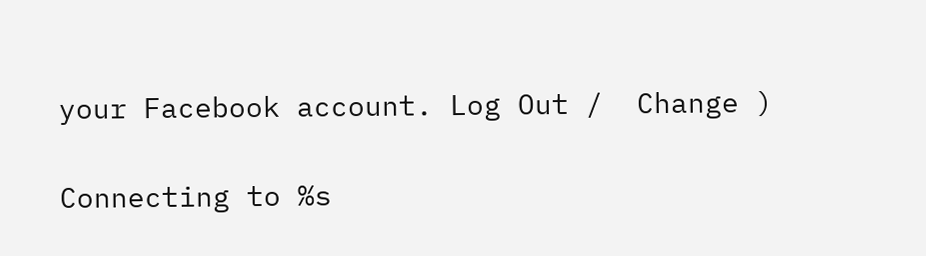your Facebook account. Log Out /  Change )

Connecting to %s